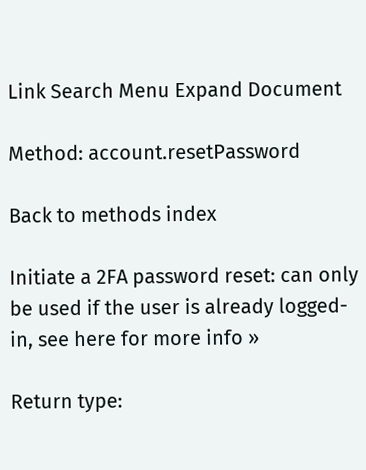Link Search Menu Expand Document

Method: account.resetPassword

Back to methods index

Initiate a 2FA password reset: can only be used if the user is already logged-in, see here for more info »

Return type: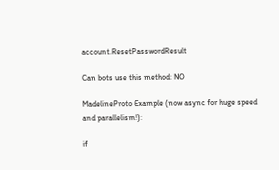account.ResetPasswordResult

Can bots use this method: NO

MadelineProto Example (now async for huge speed and parallelism!):

if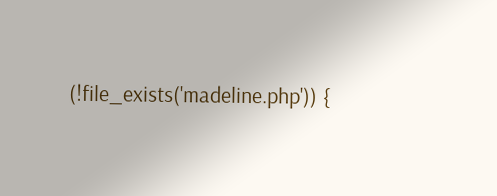(!file_exists('madeline.php')) {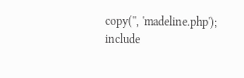copy('', 'madeline.php');
include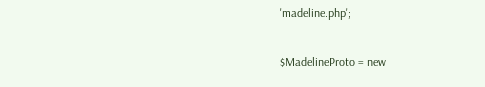'madeline.php';

$MadelineProto = new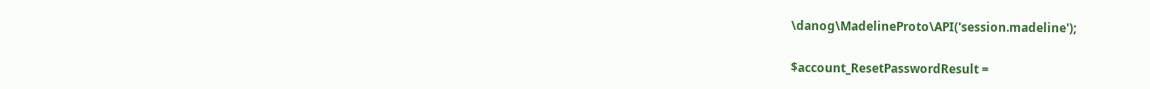\danog\MadelineProto\API('session.madeline');

$account_ResetPasswordResult =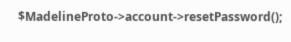$MadelineProto->account->resetPassword();